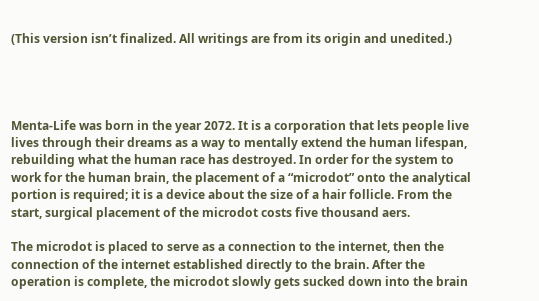(This version isn’t finalized. All writings are from its origin and unedited.)




Menta-Life was born in the year 2072. It is a corporation that lets people live lives through their dreams as a way to mentally extend the human lifespan, rebuilding what the human race has destroyed. In order for the system to work for the human brain, the placement of a “microdot” onto the analytical portion is required; it is a device about the size of a hair follicle. From the start, surgical placement of the microdot costs five thousand aers.

The microdot is placed to serve as a connection to the internet, then the connection of the internet established directly to the brain. After the operation is complete, the microdot slowly gets sucked down into the brain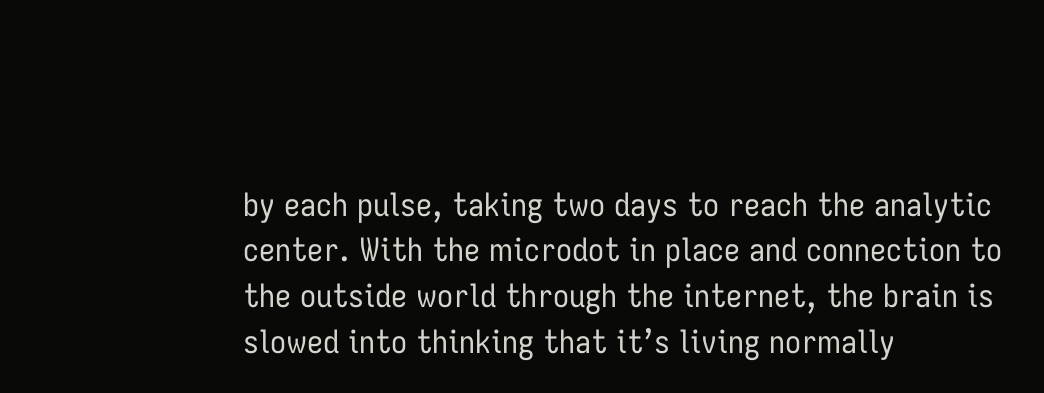by each pulse, taking two days to reach the analytic center. With the microdot in place and connection to the outside world through the internet, the brain is slowed into thinking that it’s living normally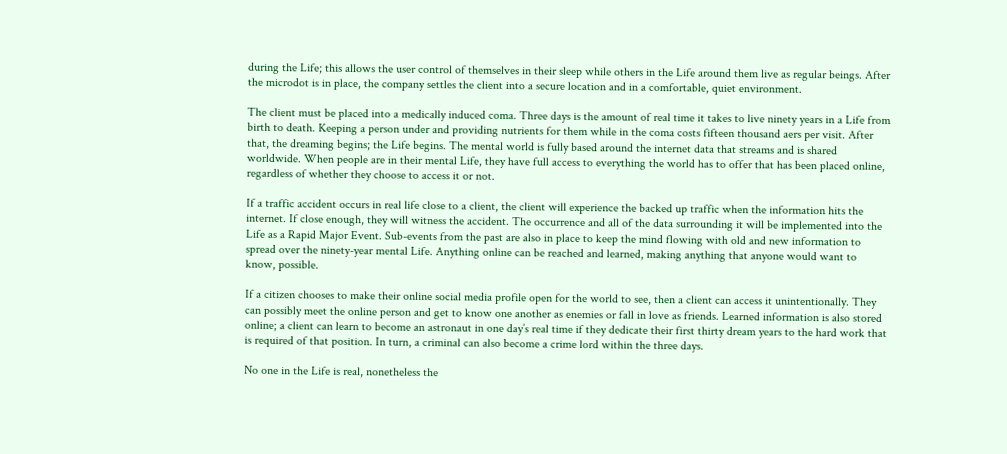during the Life; this allows the user control of themselves in their sleep while others in the Life around them live as regular beings. After the microdot is in place, the company settles the client into a secure location and in a comfortable, quiet environment.

The client must be placed into a medically induced coma. Three days is the amount of real time it takes to live ninety years in a Life from birth to death. Keeping a person under and providing nutrients for them while in the coma costs fifteen thousand aers per visit. After that, the dreaming begins; the Life begins. The mental world is fully based around the internet data that streams and is shared worldwide. When people are in their mental Life, they have full access to everything the world has to offer that has been placed online, regardless of whether they choose to access it or not.

If a traffic accident occurs in real life close to a client, the client will experience the backed up traffic when the information hits the internet. If close enough, they will witness the accident. The occurrence and all of the data surrounding it will be implemented into the Life as a Rapid Major Event. Sub-events from the past are also in place to keep the mind flowing with old and new information to spread over the ninety-year mental Life. Anything online can be reached and learned, making anything that anyone would want to know, possible.

If a citizen chooses to make their online social media profile open for the world to see, then a client can access it unintentionally. They can possibly meet the online person and get to know one another as enemies or fall in love as friends. Learned information is also stored online; a client can learn to become an astronaut in one day’s real time if they dedicate their first thirty dream years to the hard work that is required of that position. In turn, a criminal can also become a crime lord within the three days.

No one in the Life is real, nonetheless the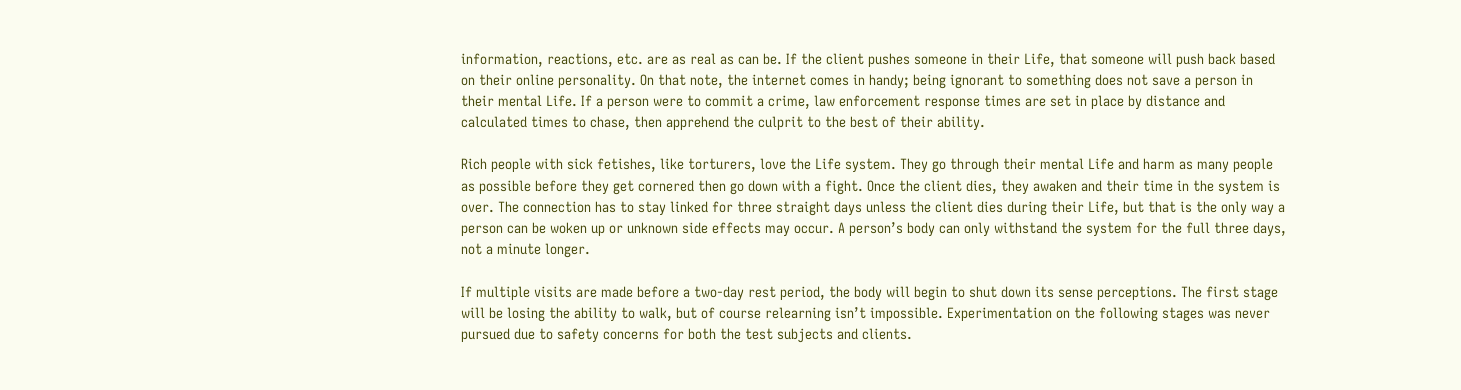information, reactions, etc. are as real as can be. If the client pushes someone in their Life, that someone will push back based on their online personality. On that note, the internet comes in handy; being ignorant to something does not save a person in their mental Life. If a person were to commit a crime, law enforcement response times are set in place by distance and calculated times to chase, then apprehend the culprit to the best of their ability.

Rich people with sick fetishes, like torturers, love the Life system. They go through their mental Life and harm as many people as possible before they get cornered then go down with a fight. Once the client dies, they awaken and their time in the system is over. The connection has to stay linked for three straight days unless the client dies during their Life, but that is the only way a person can be woken up or unknown side effects may occur. A person’s body can only withstand the system for the full three days, not a minute longer.

If multiple visits are made before a two-day rest period, the body will begin to shut down its sense perceptions. The first stage will be losing the ability to walk, but of course relearning isn’t impossible. Experimentation on the following stages was never pursued due to safety concerns for both the test subjects and clients.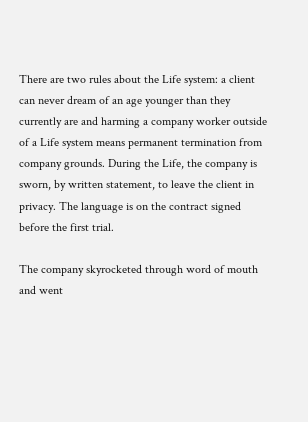There are two rules about the Life system: a client can never dream of an age younger than they currently are and harming a company worker outside of a Life system means permanent termination from company grounds. During the Life, the company is sworn, by written statement, to leave the client in privacy. The language is on the contract signed before the first trial.

The company skyrocketed through word of mouth and went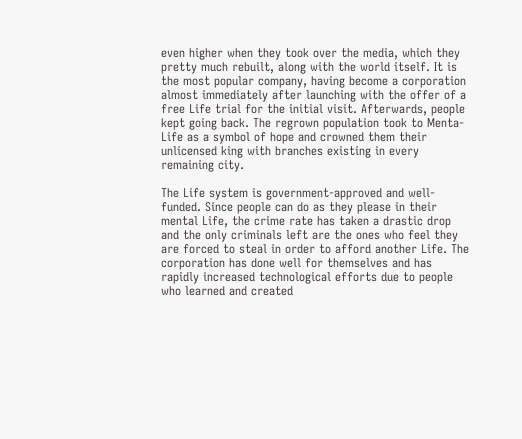even higher when they took over the media, which they pretty much rebuilt, along with the world itself. It is the most popular company, having become a corporation almost immediately after launching with the offer of a free Life trial for the initial visit. Afterwards, people kept going back. The regrown population took to Menta-Life as a symbol of hope and crowned them their unlicensed king with branches existing in every remaining city.

The Life system is government-approved and well-funded. Since people can do as they please in their mental Life, the crime rate has taken a drastic drop and the only criminals left are the ones who feel they are forced to steal in order to afford another Life. The corporation has done well for themselves and has rapidly increased technological efforts due to people who learned and created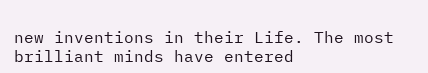new inventions in their Life. The most brilliant minds have entered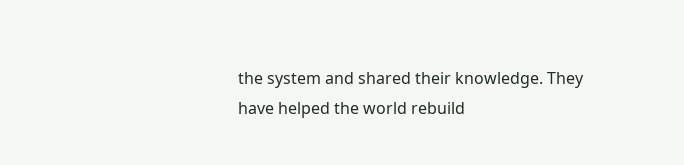the system and shared their knowledge. They have helped the world rebuild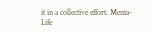it in a collective effort. Menta-Life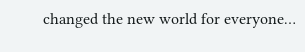changed the new world for everyone…